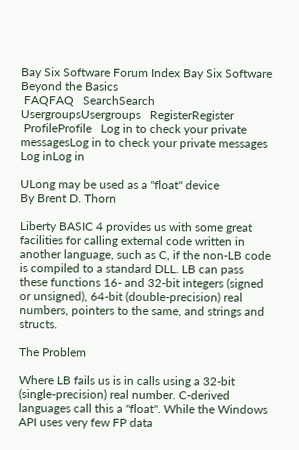Bay Six Software Forum Index Bay Six Software
Beyond the Basics
 FAQFAQ   SearchSearch   UsergroupsUsergroups   RegisterRegister
 ProfileProfile   Log in to check your private messagesLog in to check your private messages   Log inLog in

ULong may be used as a "float" device
By Brent D. Thorn

Liberty BASIC 4 provides us with some great facilities for calling external code written in another language, such as C, if the non-LB code is compiled to a standard DLL. LB can pass these functions 16- and 32-bit integers (signed or unsigned), 64-bit (double-precision) real numbers, pointers to the same, and strings and structs.

The Problem

Where LB fails us is in calls using a 32-bit (single-precision) real number. C-derived languages call this a "float". While the Windows API uses very few FP data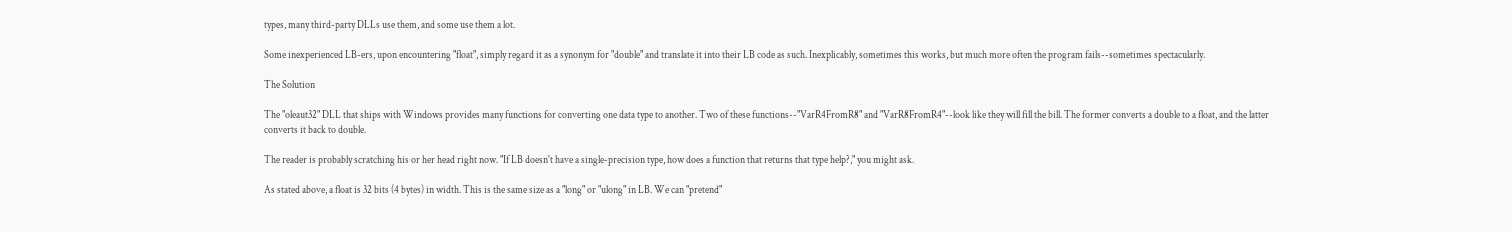types, many third-party DLLs use them, and some use them a lot.

Some inexperienced LB-ers, upon encountering "float", simply regard it as a synonym for "double" and translate it into their LB code as such. Inexplicably, sometimes this works, but much more often the program fails--sometimes spectacularly.

The Solution

The "oleaut32" DLL that ships with Windows provides many functions for converting one data type to another. Two of these functions--"VarR4FromR8" and "VarR8FromR4"--look like they will fill the bill. The former converts a double to a float, and the latter converts it back to double.

The reader is probably scratching his or her head right now. "If LB doesn't have a single-precision type, how does a function that returns that type help?," you might ask.

As stated above, a float is 32 bits (4 bytes) in width. This is the same size as a "long" or "ulong" in LB. We can "pretend"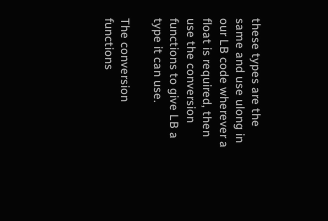these types are the same and use ulong in our LB code wherever a float is required, then use the conversion functions to give LB a type it can use.

The conversion functions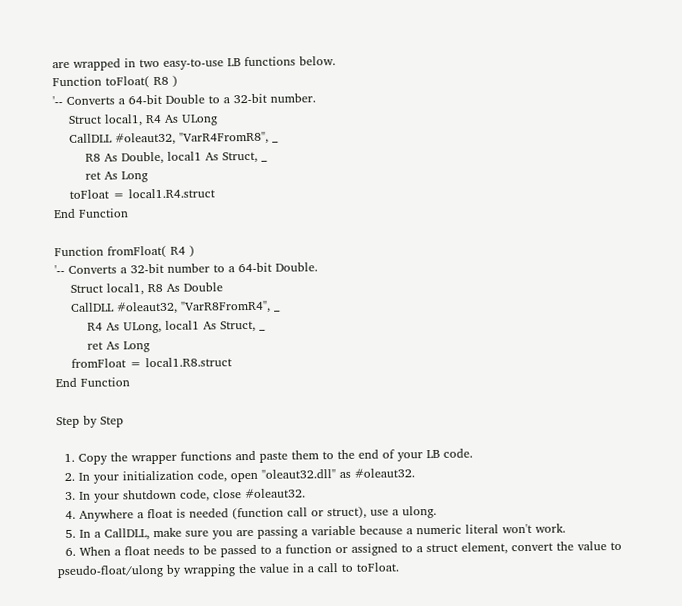are wrapped in two easy-to-use LB functions below.
Function toFloat( R8 )
'-- Converts a 64-bit Double to a 32-bit number.
    Struct local1, R4 As ULong
    CallDLL #oleaut32, "VarR4FromR8", _
        R8 As Double, local1 As Struct, _
        ret As Long
    toFloat = local1.R4.struct
End Function

Function fromFloat( R4 )
'-- Converts a 32-bit number to a 64-bit Double.
    Struct local1, R8 As Double
    CallDLL #oleaut32, "VarR8FromR4", _
        R4 As ULong, local1 As Struct, _
        ret As Long
    fromFloat = local1.R8.struct
End Function

Step by Step

  1. Copy the wrapper functions and paste them to the end of your LB code.
  2. In your initialization code, open "oleaut32.dll" as #oleaut32.
  3. In your shutdown code, close #oleaut32.
  4. Anywhere a float is needed (function call or struct), use a ulong.
  5. In a CallDLL, make sure you are passing a variable because a numeric literal won't work.
  6. When a float needs to be passed to a function or assigned to a struct element, convert the value to pseudo-float/ulong by wrapping the value in a call to toFloat.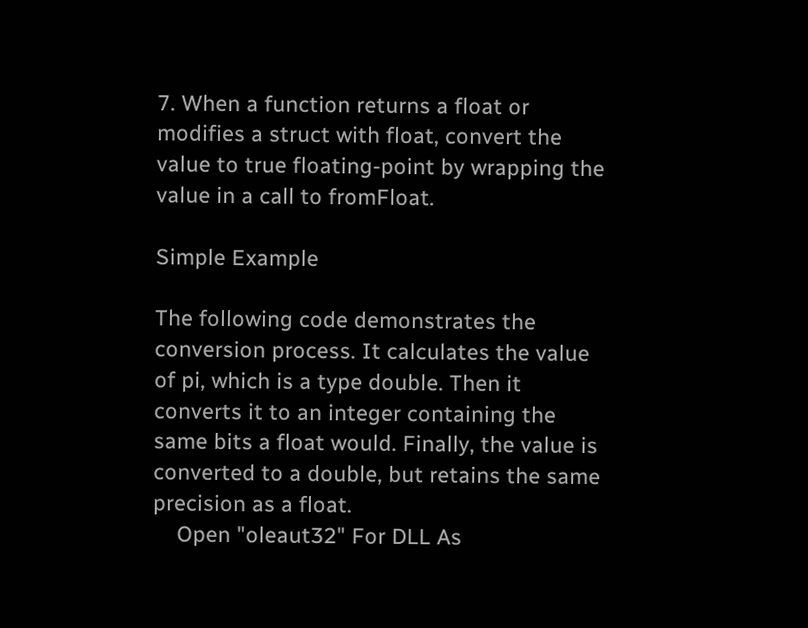7. When a function returns a float or modifies a struct with float, convert the value to true floating-point by wrapping the value in a call to fromFloat.

Simple Example

The following code demonstrates the conversion process. It calculates the value of pi, which is a type double. Then it converts it to an integer containing the same bits a float would. Finally, the value is converted to a double, but retains the same precision as a float.
    Open "oleaut32" For DLL As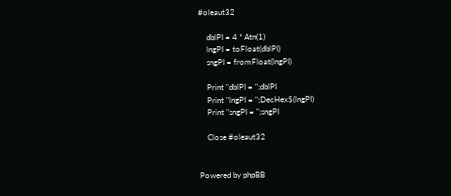#oleaut32

    dblPI = 4 * Atn(1)
    lngPI = toFloat(dblPI)
    sngPI = fromFloat(lngPI)

    Print "dblPI = ";dblPI
    Print "lngPI = ";DecHex$(lngPI)
    Print "sngPI = ";sngPI

    Close #oleaut32


Powered by phpBB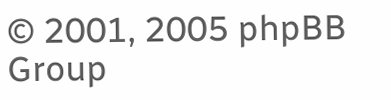© 2001, 2005 phpBB Group